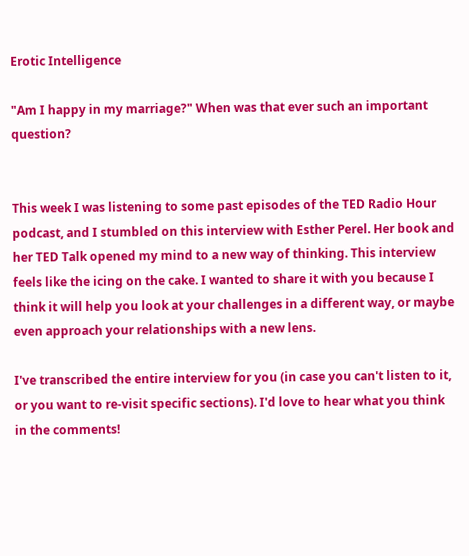Erotic Intelligence

"Am I happy in my marriage?" When was that ever such an important question?


This week I was listening to some past episodes of the TED Radio Hour podcast, and I stumbled on this interview with Esther Perel. Her book and her TED Talk opened my mind to a new way of thinking. This interview feels like the icing on the cake. I wanted to share it with you because I think it will help you look at your challenges in a different way, or maybe even approach your relationships with a new lens.

I've transcribed the entire interview for you (in case you can't listen to it, or you want to re-visit specific sections). I'd love to hear what you think in the comments!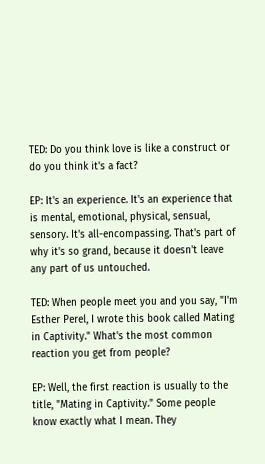TED: Do you think love is like a construct or do you think it's a fact?

EP: It's an experience. It's an experience that is mental, emotional, physical, sensual, sensory. It's all-encompassing. That's part of why it's so grand, because it doesn't leave any part of us untouched.

TED: When people meet you and you say, "I'm Esther Perel, I wrote this book called Mating in Captivity." What's the most common reaction you get from people?

EP: Well, the first reaction is usually to the title, "Mating in Captivity." Some people know exactly what I mean. They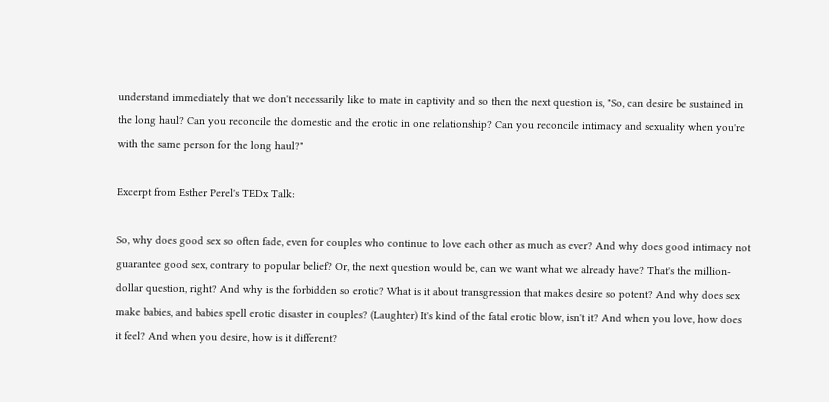understand immediately that we don't necessarily like to mate in captivity and so then the next question is, "So, can desire be sustained in the long haul? Can you reconcile the domestic and the erotic in one relationship? Can you reconcile intimacy and sexuality when you're with the same person for the long haul?"

Excerpt from Esther Perel's TEDx Talk:

So, why does good sex so often fade, even for couples who continue to love each other as much as ever? And why does good intimacy not guarantee good sex, contrary to popular belief? Or, the next question would be, can we want what we already have? That's the million-dollar question, right? And why is the forbidden so erotic? What is it about transgression that makes desire so potent? And why does sex make babies, and babies spell erotic disaster in couples? (Laughter) It's kind of the fatal erotic blow, isn't it? And when you love, how does it feel? And when you desire, how is it different?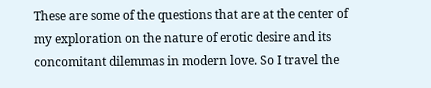These are some of the questions that are at the center of my exploration on the nature of erotic desire and its concomitant dilemmas in modern love. So I travel the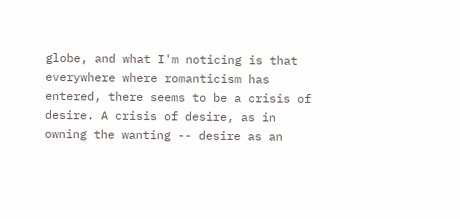globe, and what I'm noticing is that everywhere where romanticism has entered, there seems to be a crisis of desire. A crisis of desire, as in owning the wanting -- desire as an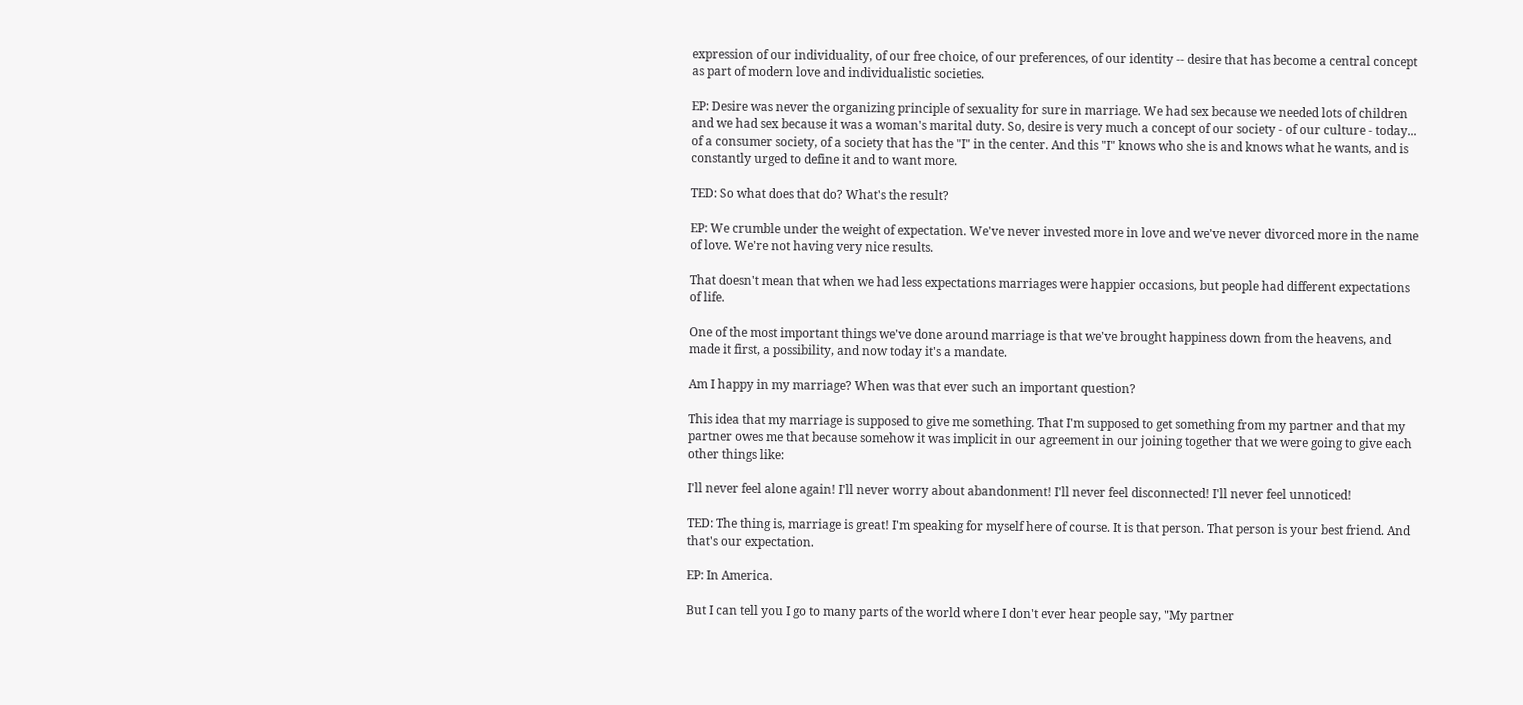expression of our individuality, of our free choice, of our preferences, of our identity -- desire that has become a central concept as part of modern love and individualistic societies.

EP: Desire was never the organizing principle of sexuality for sure in marriage. We had sex because we needed lots of children and we had sex because it was a woman's marital duty. So, desire is very much a concept of our society - of our culture - today... of a consumer society, of a society that has the "I" in the center. And this "I" knows who she is and knows what he wants, and is constantly urged to define it and to want more.

TED: So what does that do? What's the result?

EP: We crumble under the weight of expectation. We've never invested more in love and we've never divorced more in the name of love. We're not having very nice results.

That doesn't mean that when we had less expectations marriages were happier occasions, but people had different expectations of life.

One of the most important things we've done around marriage is that we've brought happiness down from the heavens, and made it first, a possibility, and now today it's a mandate.

Am I happy in my marriage? When was that ever such an important question?

This idea that my marriage is supposed to give me something. That I'm supposed to get something from my partner and that my partner owes me that because somehow it was implicit in our agreement in our joining together that we were going to give each other things like:

I'll never feel alone again! I'll never worry about abandonment! I'll never feel disconnected! I'll never feel unnoticed!

TED: The thing is, marriage is great! I'm speaking for myself here of course. It is that person. That person is your best friend. And that's our expectation.

EP: In America.

But I can tell you I go to many parts of the world where I don't ever hear people say, "My partner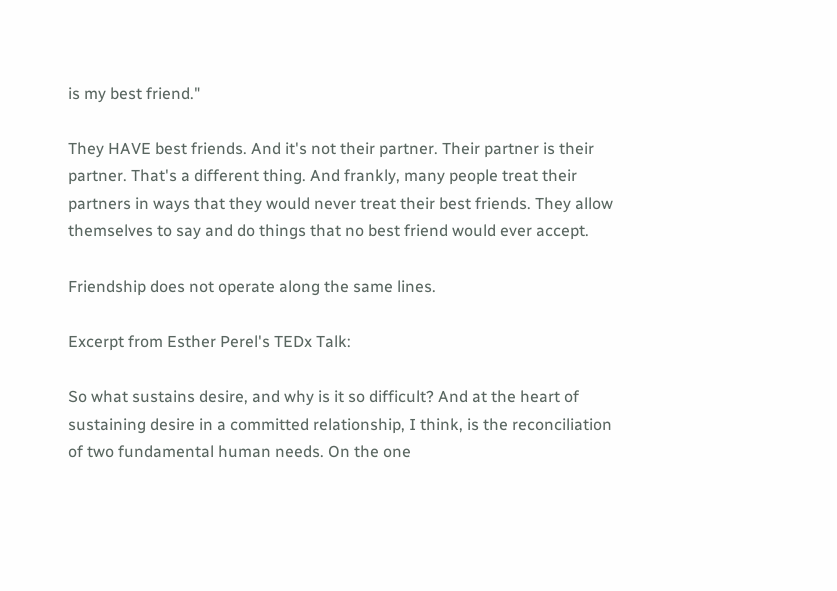is my best friend."

They HAVE best friends. And it's not their partner. Their partner is their partner. That's a different thing. And frankly, many people treat their partners in ways that they would never treat their best friends. They allow themselves to say and do things that no best friend would ever accept.

Friendship does not operate along the same lines.

Excerpt from Esther Perel's TEDx Talk:

So what sustains desire, and why is it so difficult? And at the heart of sustaining desire in a committed relationship, I think, is the reconciliation of two fundamental human needs. On the one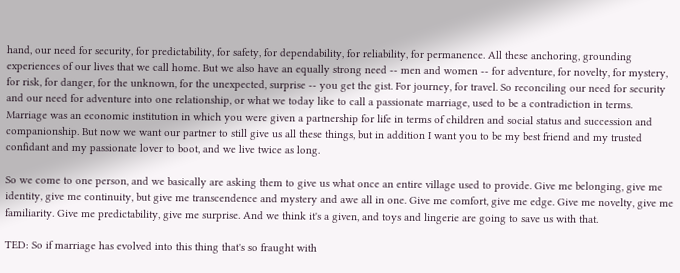hand, our need for security, for predictability, for safety, for dependability, for reliability, for permanence. All these anchoring, grounding experiences of our lives that we call home. But we also have an equally strong need -- men and women -- for adventure, for novelty, for mystery, for risk, for danger, for the unknown, for the unexpected, surprise -- you get the gist. For journey, for travel. So reconciling our need for security and our need for adventure into one relationship, or what we today like to call a passionate marriage, used to be a contradiction in terms. Marriage was an economic institution in which you were given a partnership for life in terms of children and social status and succession and companionship. But now we want our partner to still give us all these things, but in addition I want you to be my best friend and my trusted confidant and my passionate lover to boot, and we live twice as long.

So we come to one person, and we basically are asking them to give us what once an entire village used to provide. Give me belonging, give me identity, give me continuity, but give me transcendence and mystery and awe all in one. Give me comfort, give me edge. Give me novelty, give me familiarity. Give me predictability, give me surprise. And we think it's a given, and toys and lingerie are going to save us with that.

TED: So if marriage has evolved into this thing that's so fraught with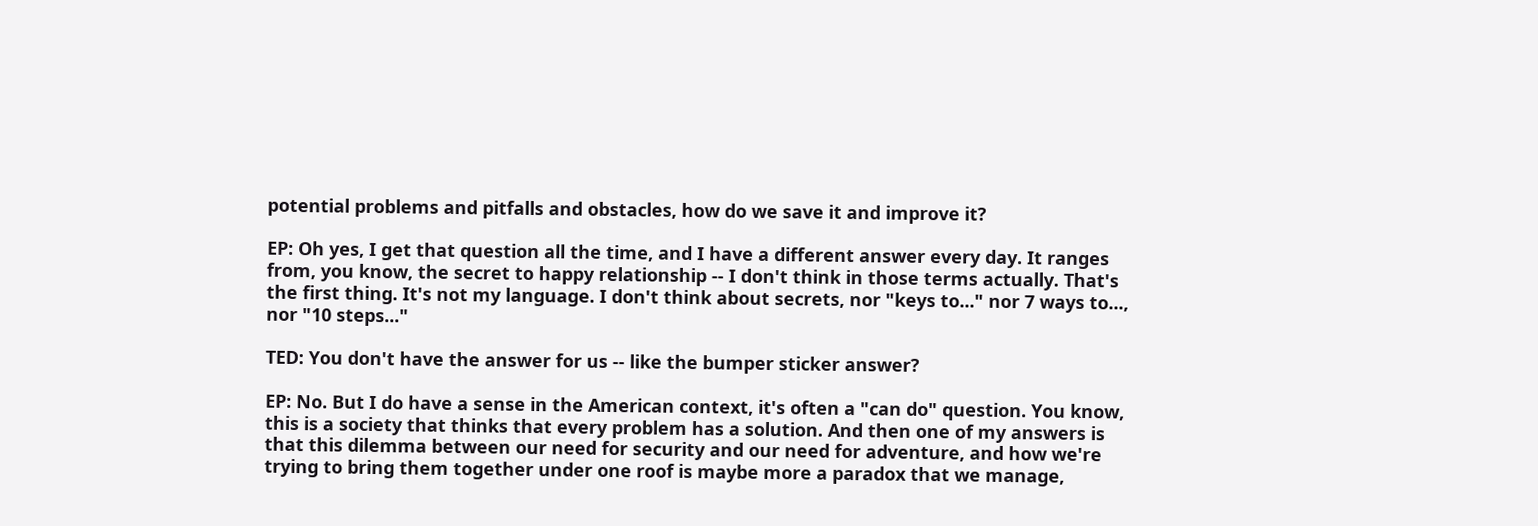potential problems and pitfalls and obstacles, how do we save it and improve it?

EP: Oh yes, I get that question all the time, and I have a different answer every day. It ranges from, you know, the secret to happy relationship -- I don't think in those terms actually. That's the first thing. It's not my language. I don't think about secrets, nor "keys to..." nor 7 ways to..., nor "10 steps..."

TED: You don't have the answer for us -- like the bumper sticker answer?

EP: No. But I do have a sense in the American context, it's often a "can do" question. You know, this is a society that thinks that every problem has a solution. And then one of my answers is that this dilemma between our need for security and our need for adventure, and how we're trying to bring them together under one roof is maybe more a paradox that we manage,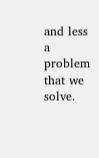and less a problem that we solve.